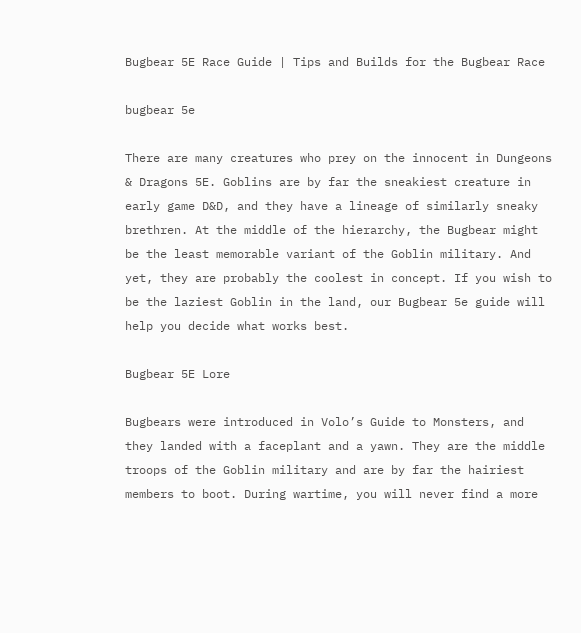Bugbear 5E Race Guide | Tips and Builds for the Bugbear Race

bugbear 5e

There are many creatures who prey on the innocent in Dungeons & Dragons 5E. Goblins are by far the sneakiest creature in early game D&D, and they have a lineage of similarly sneaky brethren. At the middle of the hierarchy, the Bugbear might be the least memorable variant of the Goblin military. And yet, they are probably the coolest in concept. If you wish to be the laziest Goblin in the land, our Bugbear 5e guide will help you decide what works best.

Bugbear 5E Lore

Bugbears were introduced in Volo’s Guide to Monsters, and they landed with a faceplant and a yawn. They are the middle troops of the Goblin military and are by far the hairiest members to boot. During wartime, you will never find a more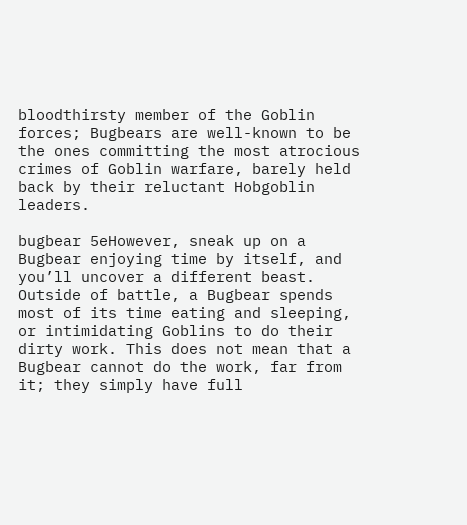bloodthirsty member of the Goblin forces; Bugbears are well-known to be the ones committing the most atrocious crimes of Goblin warfare, barely held back by their reluctant Hobgoblin leaders.

bugbear 5eHowever, sneak up on a Bugbear enjoying time by itself, and you’ll uncover a different beast. Outside of battle, a Bugbear spends most of its time eating and sleeping, or intimidating Goblins to do their dirty work. This does not mean that a Bugbear cannot do the work, far from it; they simply have full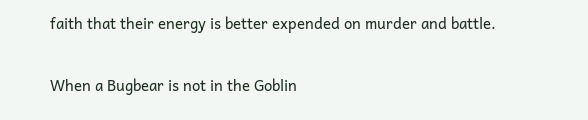faith that their energy is better expended on murder and battle.

When a Bugbear is not in the Goblin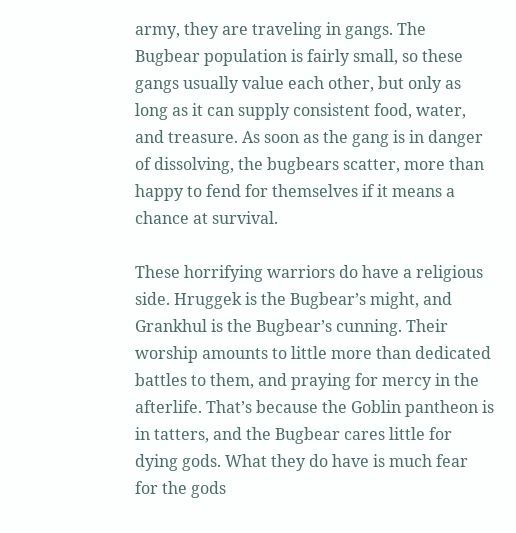army, they are traveling in gangs. The Bugbear population is fairly small, so these gangs usually value each other, but only as long as it can supply consistent food, water, and treasure. As soon as the gang is in danger of dissolving, the bugbears scatter, more than happy to fend for themselves if it means a chance at survival.

These horrifying warriors do have a religious side. Hruggek is the Bugbear’s might, and Grankhul is the Bugbear’s cunning. Their worship amounts to little more than dedicated battles to them, and praying for mercy in the afterlife. That’s because the Goblin pantheon is in tatters, and the Bugbear cares little for dying gods. What they do have is much fear for the gods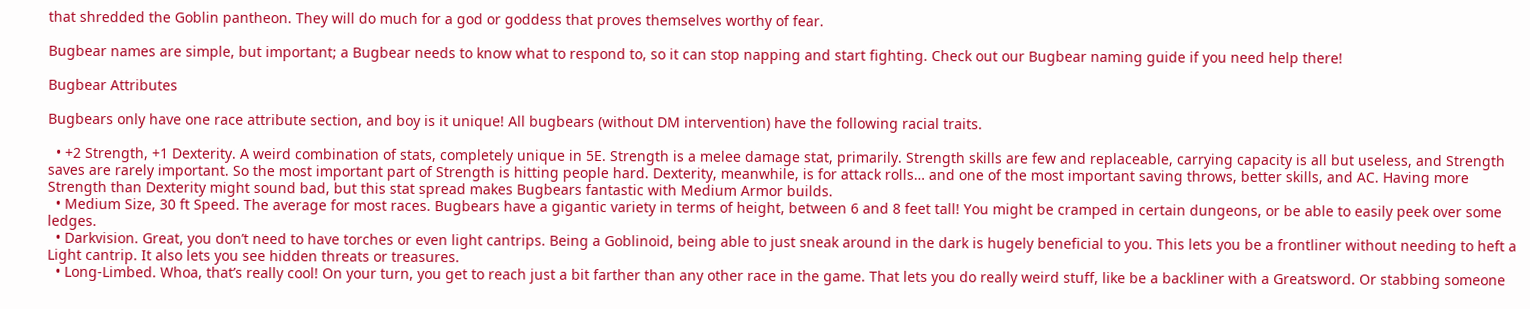that shredded the Goblin pantheon. They will do much for a god or goddess that proves themselves worthy of fear.

Bugbear names are simple, but important; a Bugbear needs to know what to respond to, so it can stop napping and start fighting. Check out our Bugbear naming guide if you need help there!

Bugbear Attributes

Bugbears only have one race attribute section, and boy is it unique! All bugbears (without DM intervention) have the following racial traits.

  • +2 Strength, +1 Dexterity. A weird combination of stats, completely unique in 5E. Strength is a melee damage stat, primarily. Strength skills are few and replaceable, carrying capacity is all but useless, and Strength saves are rarely important. So the most important part of Strength is hitting people hard. Dexterity, meanwhile, is for attack rolls… and one of the most important saving throws, better skills, and AC. Having more Strength than Dexterity might sound bad, but this stat spread makes Bugbears fantastic with Medium Armor builds.
  • Medium Size, 30 ft Speed. The average for most races. Bugbears have a gigantic variety in terms of height, between 6 and 8 feet tall! You might be cramped in certain dungeons, or be able to easily peek over some ledges.
  • Darkvision. Great, you don’t need to have torches or even light cantrips. Being a Goblinoid, being able to just sneak around in the dark is hugely beneficial to you. This lets you be a frontliner without needing to heft a Light cantrip. It also lets you see hidden threats or treasures.
  • Long-Limbed. Whoa, that’s really cool! On your turn, you get to reach just a bit farther than any other race in the game. That lets you do really weird stuff, like be a backliner with a Greatsword. Or stabbing someone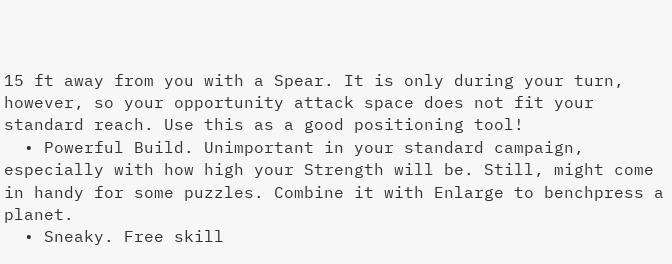15 ft away from you with a Spear. It is only during your turn, however, so your opportunity attack space does not fit your standard reach. Use this as a good positioning tool!
  • Powerful Build. Unimportant in your standard campaign, especially with how high your Strength will be. Still, might come in handy for some puzzles. Combine it with Enlarge to benchpress a planet.
  • Sneaky. Free skill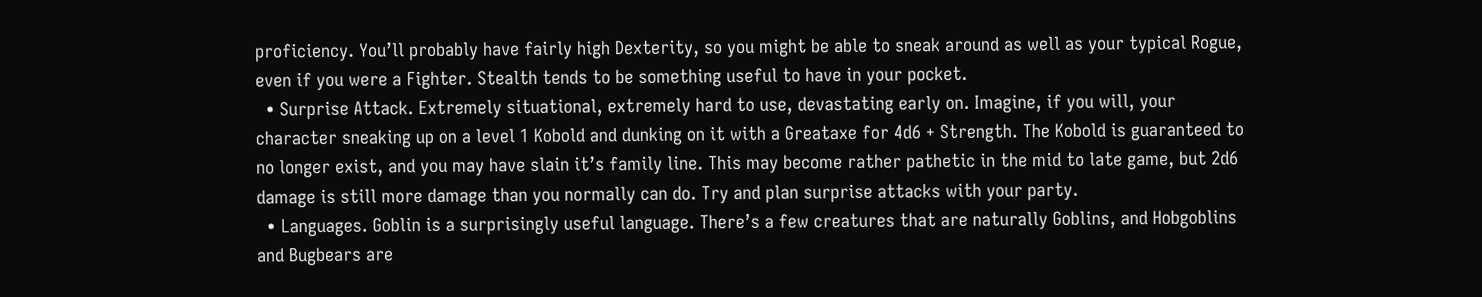proficiency. You’ll probably have fairly high Dexterity, so you might be able to sneak around as well as your typical Rogue, even if you were a Fighter. Stealth tends to be something useful to have in your pocket.
  • Surprise Attack. Extremely situational, extremely hard to use, devastating early on. Imagine, if you will, your character sneaking up on a level 1 Kobold and dunking on it with a Greataxe for 4d6 + Strength. The Kobold is guaranteed to no longer exist, and you may have slain it’s family line. This may become rather pathetic in the mid to late game, but 2d6 damage is still more damage than you normally can do. Try and plan surprise attacks with your party.
  • Languages. Goblin is a surprisingly useful language. There’s a few creatures that are naturally Goblins, and Hobgoblins and Bugbears are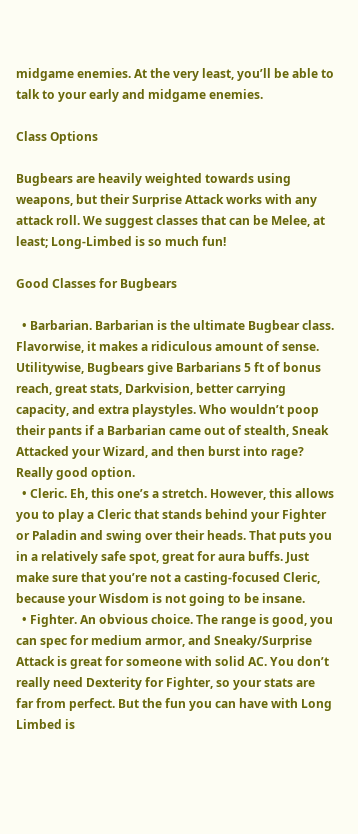midgame enemies. At the very least, you’ll be able to talk to your early and midgame enemies.

Class Options

Bugbears are heavily weighted towards using weapons, but their Surprise Attack works with any attack roll. We suggest classes that can be Melee, at least; Long-Limbed is so much fun!

Good Classes for Bugbears

  • Barbarian. Barbarian is the ultimate Bugbear class. Flavorwise, it makes a ridiculous amount of sense. Utilitywise, Bugbears give Barbarians 5 ft of bonus reach, great stats, Darkvision, better carrying capacity, and extra playstyles. Who wouldn’t poop their pants if a Barbarian came out of stealth, Sneak Attacked your Wizard, and then burst into rage? Really good option.
  • Cleric. Eh, this one’s a stretch. However, this allows you to play a Cleric that stands behind your Fighter or Paladin and swing over their heads. That puts you in a relatively safe spot, great for aura buffs. Just make sure that you’re not a casting-focused Cleric, because your Wisdom is not going to be insane.
  • Fighter. An obvious choice. The range is good, you can spec for medium armor, and Sneaky/Surprise Attack is great for someone with solid AC. You don’t really need Dexterity for Fighter, so your stats are far from perfect. But the fun you can have with Long Limbed is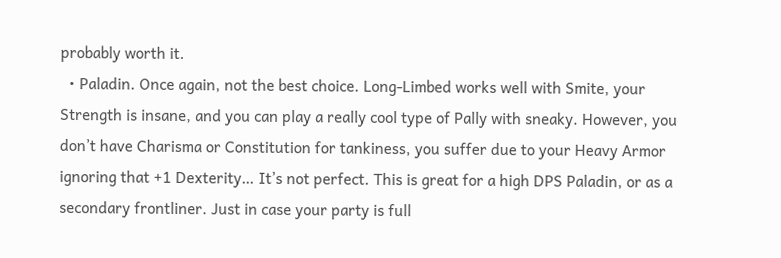probably worth it.
  • Paladin. Once again, not the best choice. Long-Limbed works well with Smite, your Strength is insane, and you can play a really cool type of Pally with sneaky. However, you don’t have Charisma or Constitution for tankiness, you suffer due to your Heavy Armor ignoring that +1 Dexterity… It’s not perfect. This is great for a high DPS Paladin, or as a secondary frontliner. Just in case your party is full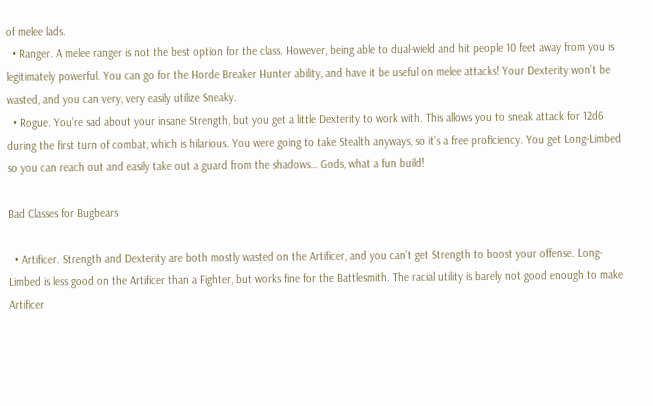of melee lads.
  • Ranger. A melee ranger is not the best option for the class. However, being able to dual-wield and hit people 10 feet away from you is legitimately powerful. You can go for the Horde Breaker Hunter ability, and have it be useful on melee attacks! Your Dexterity won’t be wasted, and you can very, very easily utilize Sneaky.
  • Rogue. You’re sad about your insane Strength, but you get a little Dexterity to work with. This allows you to sneak attack for 12d6 during the first turn of combat, which is hilarious. You were going to take Stealth anyways, so it’s a free proficiency. You get Long-Limbed so you can reach out and easily take out a guard from the shadows… Gods, what a fun build!

Bad Classes for Bugbears

  • Artificer. Strength and Dexterity are both mostly wasted on the Artificer, and you can’t get Strength to boost your offense. Long-Limbed is less good on the Artificer than a Fighter, but works fine for the Battlesmith. The racial utility is barely not good enough to make Artificer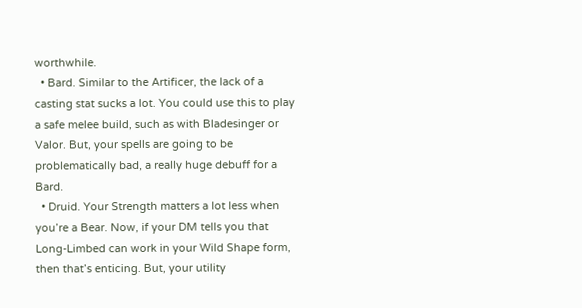worthwhile.
  • Bard. Similar to the Artificer, the lack of a casting stat sucks a lot. You could use this to play a safe melee build, such as with Bladesinger or Valor. But, your spells are going to be problematically bad, a really huge debuff for a Bard.
  • Druid. Your Strength matters a lot less when you’re a Bear. Now, if your DM tells you that Long-Limbed can work in your Wild Shape form, then that’s enticing. But, your utility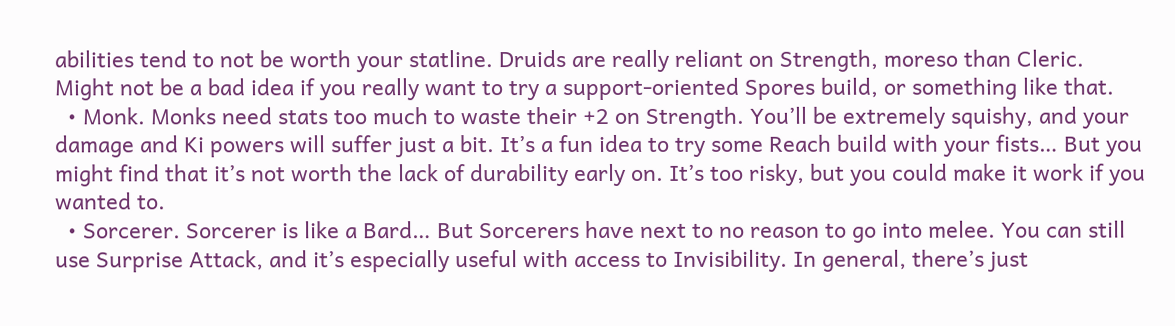abilities tend to not be worth your statline. Druids are really reliant on Strength, moreso than Cleric. Might not be a bad idea if you really want to try a support-oriented Spores build, or something like that.
  • Monk. Monks need stats too much to waste their +2 on Strength. You’ll be extremely squishy, and your damage and Ki powers will suffer just a bit. It’s a fun idea to try some Reach build with your fists… But you might find that it’s not worth the lack of durability early on. It’s too risky, but you could make it work if you wanted to.
  • Sorcerer. Sorcerer is like a Bard… But Sorcerers have next to no reason to go into melee. You can still use Surprise Attack, and it’s especially useful with access to Invisibility. In general, there’s just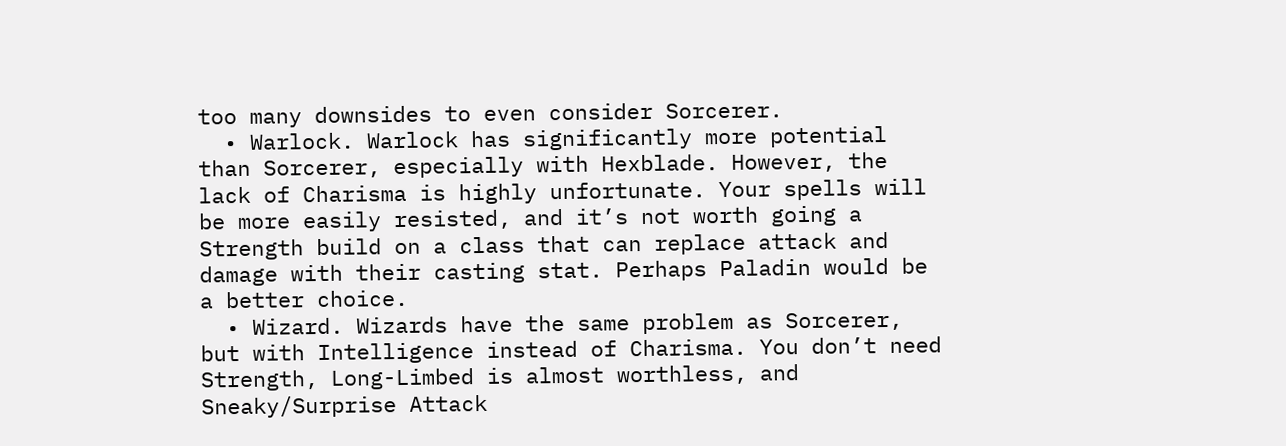too many downsides to even consider Sorcerer.
  • Warlock. Warlock has significantly more potential than Sorcerer, especially with Hexblade. However, the lack of Charisma is highly unfortunate. Your spells will be more easily resisted, and it’s not worth going a Strength build on a class that can replace attack and damage with their casting stat. Perhaps Paladin would be a better choice.
  • Wizard. Wizards have the same problem as Sorcerer, but with Intelligence instead of Charisma. You don’t need Strength, Long-Limbed is almost worthless, and Sneaky/Surprise Attack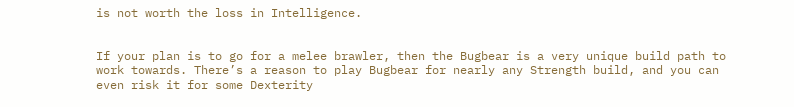is not worth the loss in Intelligence.


If your plan is to go for a melee brawler, then the Bugbear is a very unique build path to work towards. There’s a reason to play Bugbear for nearly any Strength build, and you can even risk it for some Dexterity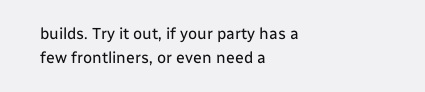builds. Try it out, if your party has a few frontliners, or even need a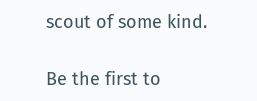scout of some kind.

Be the first to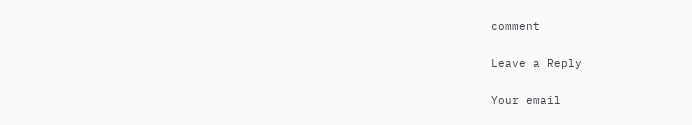comment

Leave a Reply

Your email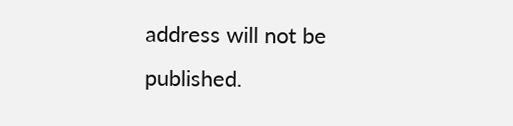address will not be published.